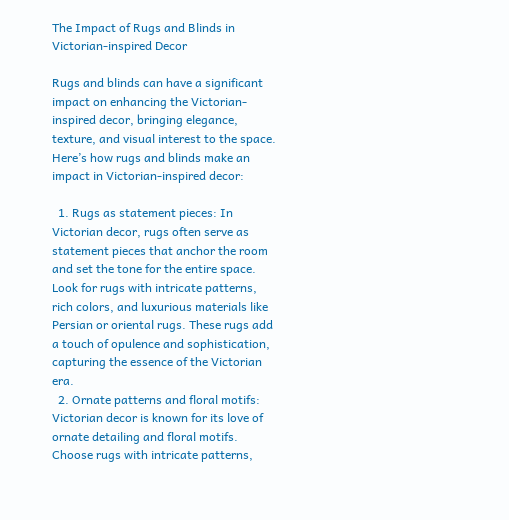The Impact of Rugs and Blinds in Victorian-inspired Decor

Rugs and blinds can have a significant impact on enhancing the Victorian-inspired decor, bringing elegance, texture, and visual interest to the space. Here’s how rugs and blinds make an impact in Victorian-inspired decor:

  1. Rugs as statement pieces: In Victorian decor, rugs often serve as statement pieces that anchor the room and set the tone for the entire space. Look for rugs with intricate patterns, rich colors, and luxurious materials like Persian or oriental rugs. These rugs add a touch of opulence and sophistication, capturing the essence of the Victorian era.
  2. Ornate patterns and floral motifs: Victorian decor is known for its love of ornate detailing and floral motifs. Choose rugs with intricate patterns,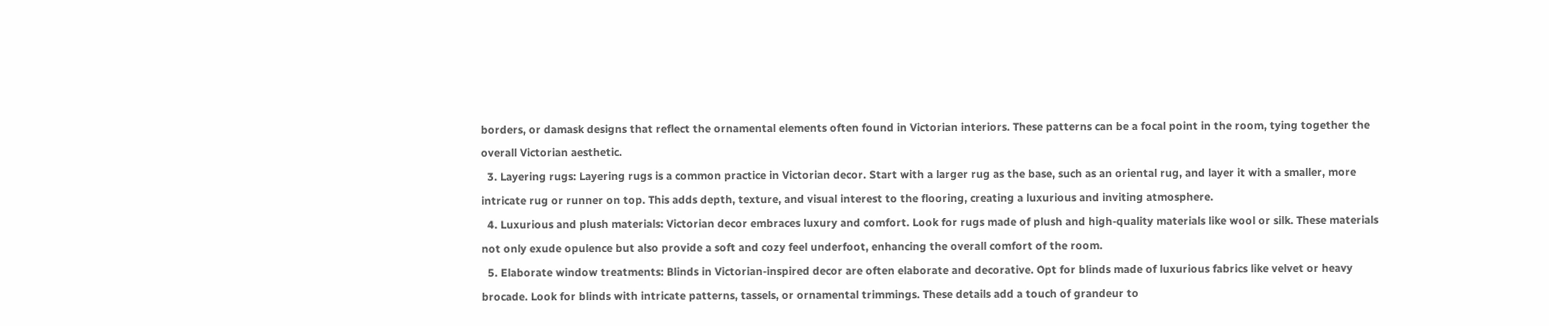borders, or damask designs that reflect the ornamental elements often found in Victorian interiors. These patterns can be a focal point in the room, tying together the overall Victorian aesthetic.
  3. Layering rugs: Layering rugs is a common practice in Victorian decor. Start with a larger rug as the base, such as an oriental rug, and layer it with a smaller, more intricate rug or runner on top. This adds depth, texture, and visual interest to the flooring, creating a luxurious and inviting atmosphere.
  4. Luxurious and plush materials: Victorian decor embraces luxury and comfort. Look for rugs made of plush and high-quality materials like wool or silk. These materials not only exude opulence but also provide a soft and cozy feel underfoot, enhancing the overall comfort of the room.
  5. Elaborate window treatments: Blinds in Victorian-inspired decor are often elaborate and decorative. Opt for blinds made of luxurious fabrics like velvet or heavy brocade. Look for blinds with intricate patterns, tassels, or ornamental trimmings. These details add a touch of grandeur to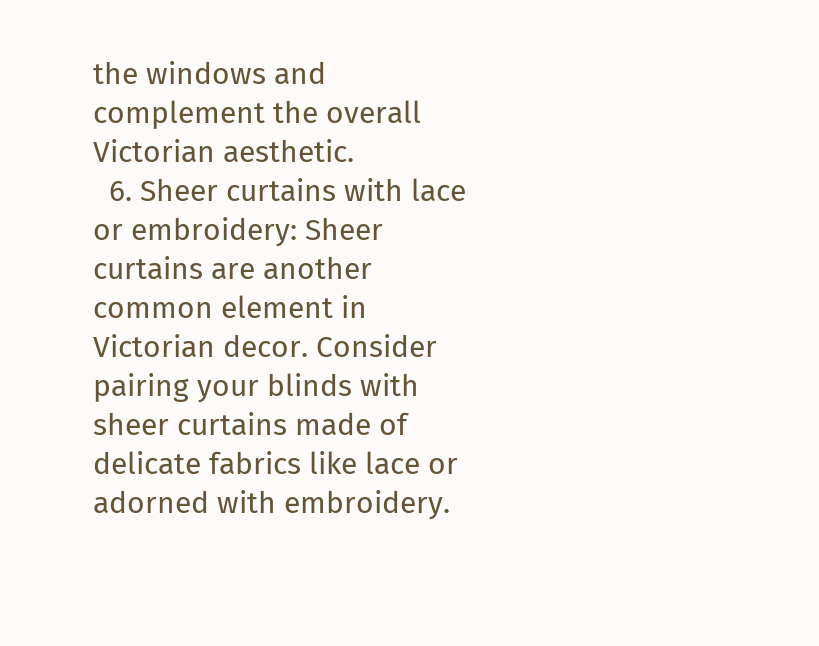the windows and complement the overall Victorian aesthetic.
  6. Sheer curtains with lace or embroidery: Sheer curtains are another common element in Victorian decor. Consider pairing your blinds with sheer curtains made of delicate fabrics like lace or adorned with embroidery.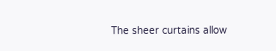The sheer curtains allow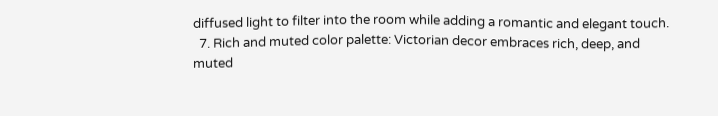diffused light to filter into the room while adding a romantic and elegant touch.
  7. Rich and muted color palette: Victorian decor embraces rich, deep, and muted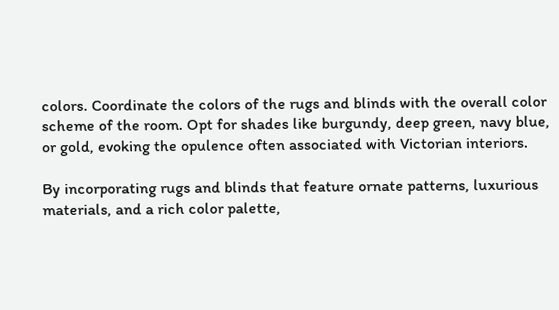colors. Coordinate the colors of the rugs and blinds with the overall color scheme of the room. Opt for shades like burgundy, deep green, navy blue, or gold, evoking the opulence often associated with Victorian interiors.

By incorporating rugs and blinds that feature ornate patterns, luxurious materials, and a rich color palette,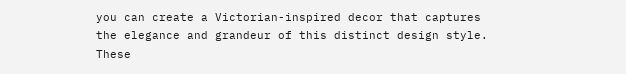you can create a Victorian-inspired decor that captures the elegance and grandeur of this distinct design style. These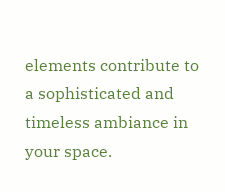elements contribute to a sophisticated and timeless ambiance in your space.